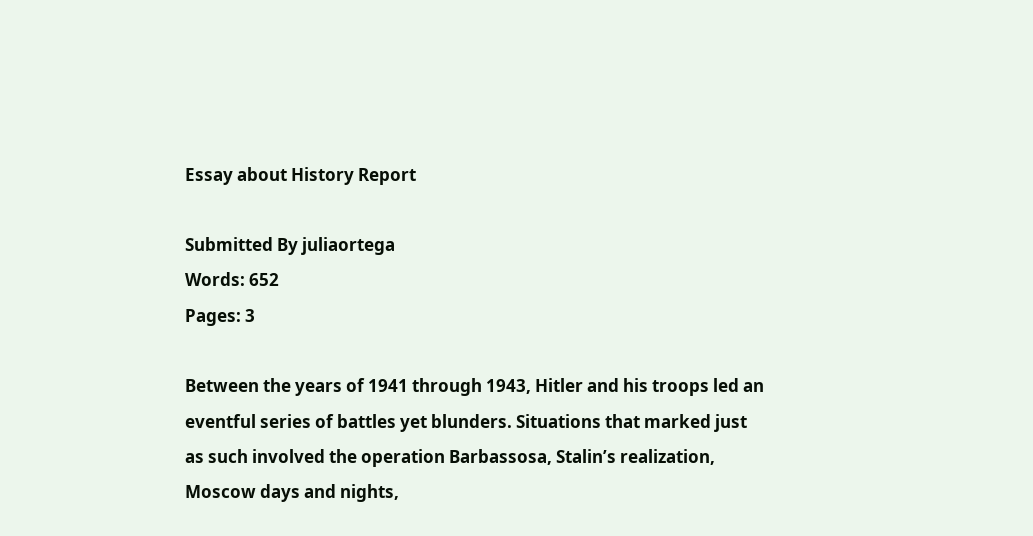Essay about History Report

Submitted By juliaortega
Words: 652
Pages: 3

Between the years of 1941 through 1943, Hitler and his troops led an eventful series of battles yet blunders. Situations that marked just as such involved the operation Barbassosa, Stalin’s realization, Moscow days and nights,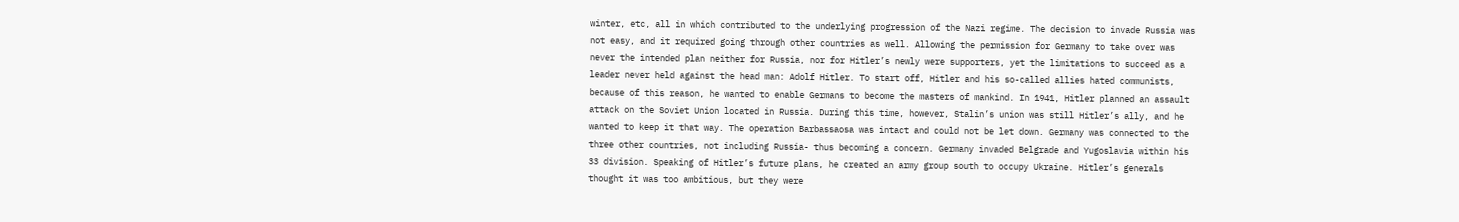winter, etc, all in which contributed to the underlying progression of the Nazi regime. The decision to invade Russia was not easy, and it required going through other countries as well. Allowing the permission for Germany to take over was never the intended plan neither for Russia, nor for Hitler’s newly were supporters, yet the limitations to succeed as a leader never held against the head man: Adolf Hitler. To start off, Hitler and his so-called allies hated communists, because of this reason, he wanted to enable Germans to become the masters of mankind. In 1941, Hitler planned an assault attack on the Soviet Union located in Russia. During this time, however, Stalin’s union was still Hitler’s ally, and he wanted to keep it that way. The operation Barbassaosa was intact and could not be let down. Germany was connected to the three other countries, not including Russia- thus becoming a concern. Germany invaded Belgrade and Yugoslavia within his 33 division. Speaking of Hitler’s future plans, he created an army group south to occupy Ukraine. Hitler’s generals thought it was too ambitious, but they were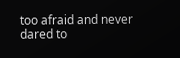too afraid and never dared to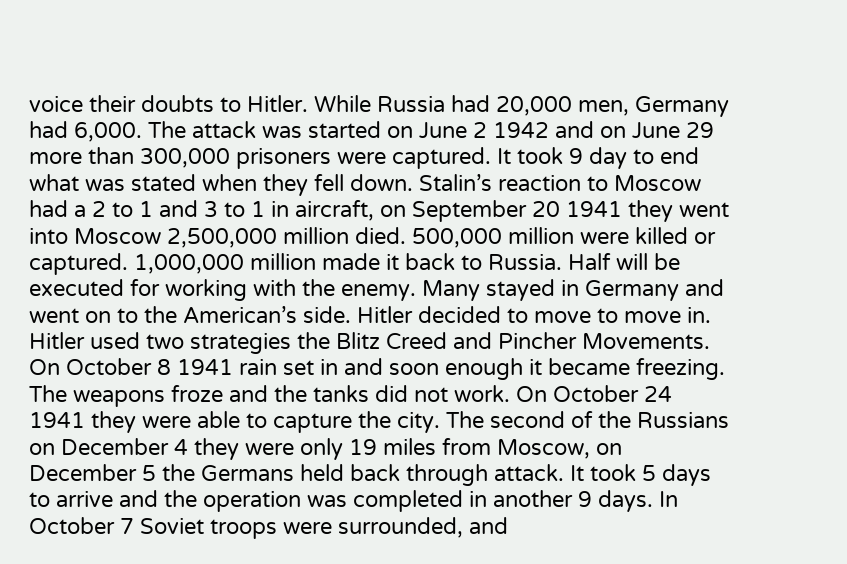voice their doubts to Hitler. While Russia had 20,000 men, Germany had 6,000. The attack was started on June 2 1942 and on June 29 more than 300,000 prisoners were captured. It took 9 day to end what was stated when they fell down. Stalin’s reaction to Moscow had a 2 to 1 and 3 to 1 in aircraft, on September 20 1941 they went into Moscow 2,500,000 million died. 500,000 million were killed or captured. 1,000,000 million made it back to Russia. Half will be executed for working with the enemy. Many stayed in Germany and went on to the American’s side. Hitler decided to move to move in. Hitler used two strategies the Blitz Creed and Pincher Movements. On October 8 1941 rain set in and soon enough it became freezing. The weapons froze and the tanks did not work. On October 24 1941 they were able to capture the city. The second of the Russians on December 4 they were only 19 miles from Moscow, on December 5 the Germans held back through attack. It took 5 days to arrive and the operation was completed in another 9 days. In October 7 Soviet troops were surrounded, and